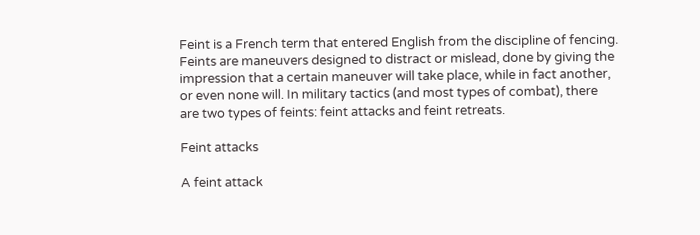Feint is a French term that entered English from the discipline of fencing. Feints are maneuvers designed to distract or mislead, done by giving the impression that a certain maneuver will take place, while in fact another, or even none will. In military tactics (and most types of combat), there are two types of feints: feint attacks and feint retreats.

Feint attacks

A feint attack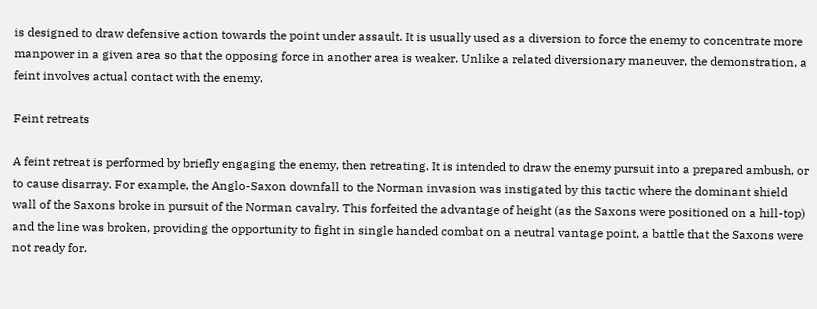is designed to draw defensive action towards the point under assault. It is usually used as a diversion to force the enemy to concentrate more manpower in a given area so that the opposing force in another area is weaker. Unlike a related diversionary maneuver, the demonstration, a feint involves actual contact with the enemy.

Feint retreats

A feint retreat is performed by briefly engaging the enemy, then retreating. It is intended to draw the enemy pursuit into a prepared ambush, or to cause disarray. For example, the Anglo-Saxon downfall to the Norman invasion was instigated by this tactic where the dominant shield wall of the Saxons broke in pursuit of the Norman cavalry. This forfeited the advantage of height (as the Saxons were positioned on a hill-top) and the line was broken, providing the opportunity to fight in single handed combat on a neutral vantage point, a battle that the Saxons were not ready for.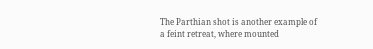The Parthian shot is another example of a feint retreat, where mounted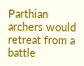Parthian archers would retreat from a battle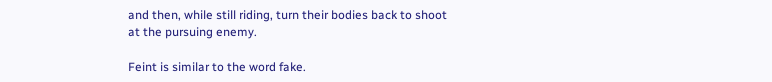and then, while still riding, turn their bodies back to shoot at the pursuing enemy.

Feint is similar to the word fake.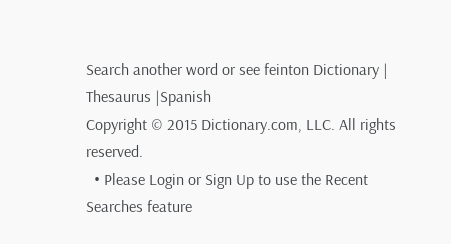Search another word or see feinton Dictionary | Thesaurus |Spanish
Copyright © 2015 Dictionary.com, LLC. All rights reserved.
  • Please Login or Sign Up to use the Recent Searches feature